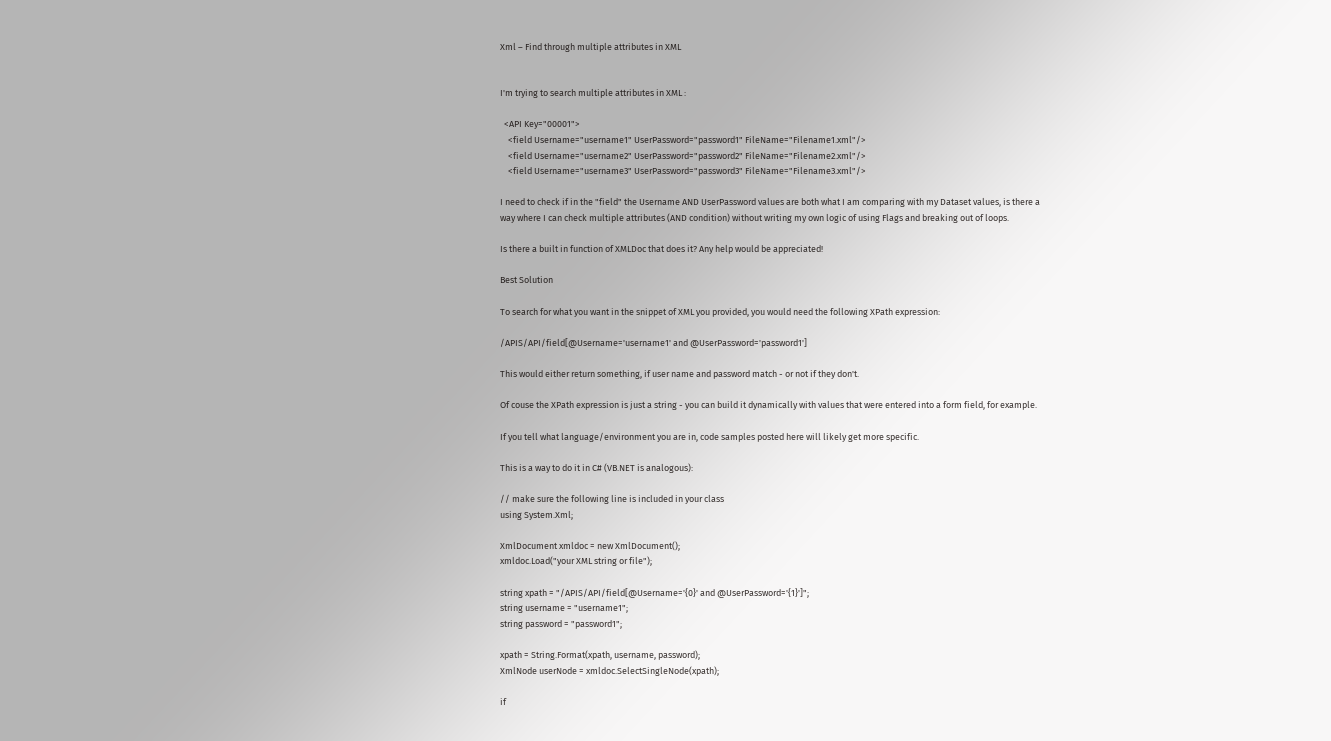Xml – Find through multiple attributes in XML


I'm trying to search multiple attributes in XML :

  <API Key="00001">
    <field Username="username1" UserPassword="password1" FileName="Filename1.xml"/>
    <field Username="username2" UserPassword="password2" FileName="Filename2.xml"/>
    <field Username="username3" UserPassword="password3" FileName="Filename3.xml"/>

I need to check if in the "field" the Username AND UserPassword values are both what I am comparing with my Dataset values, is there a way where I can check multiple attributes (AND condition) without writing my own logic of using Flags and breaking out of loops.

Is there a built in function of XMLDoc that does it? Any help would be appreciated!

Best Solution

To search for what you want in the snippet of XML you provided, you would need the following XPath expression:

/APIS/API/field[@Username='username1' and @UserPassword='password1']

This would either return something, if user name and password match - or not if they don't.

Of couse the XPath expression is just a string - you can build it dynamically with values that were entered into a form field, for example.

If you tell what language/environment you are in, code samples posted here will likely get more specific.

This is a way to do it in C# (VB.NET is analogous):

// make sure the following line is included in your class
using System.Xml;

XmlDocument xmldoc = new XmlDocument();
xmldoc.Load("your XML string or file");

string xpath = "/APIS/API/field[@Username='{0}' and @UserPassword='{1}']";
string username = "username1";
string password = "password1";

xpath = String.Format(xpath, username, password);
XmlNode userNode = xmldoc.SelectSingleNode(xpath);

if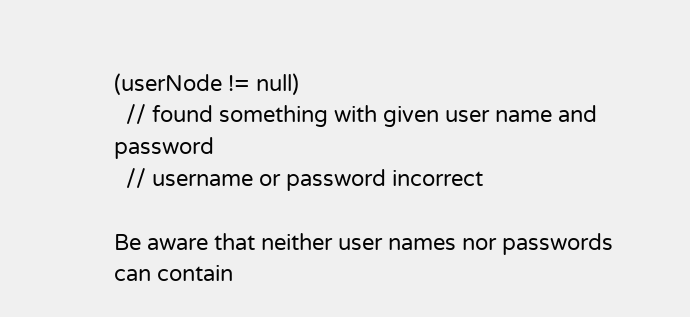(userNode != null)
  // found something with given user name and password
  // username or password incorrect

Be aware that neither user names nor passwords can contain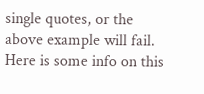single quotes, or the above example will fail. Here is some info on this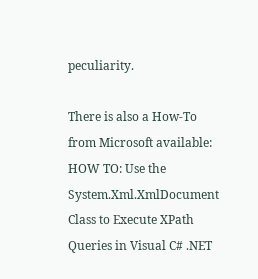peculiarity.

There is also a How-To from Microsoft available: HOW TO: Use the System.Xml.XmlDocument Class to Execute XPath Queries in Visual C# .NET